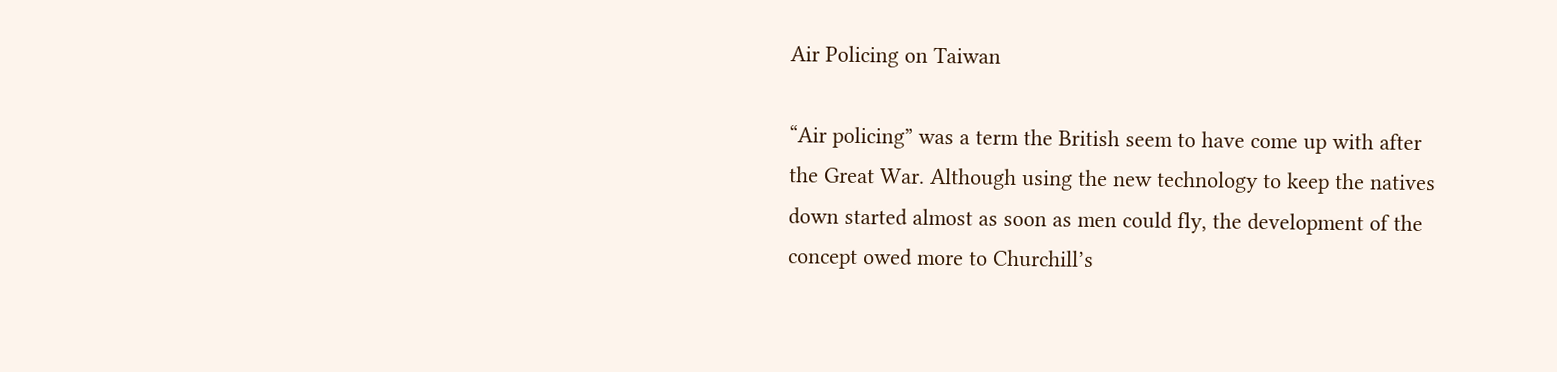Air Policing on Taiwan

“Air policing” was a term the British seem to have come up with after the Great War. Although using the new technology to keep the natives down started almost as soon as men could fly, the development of the concept owed more to Churchill’s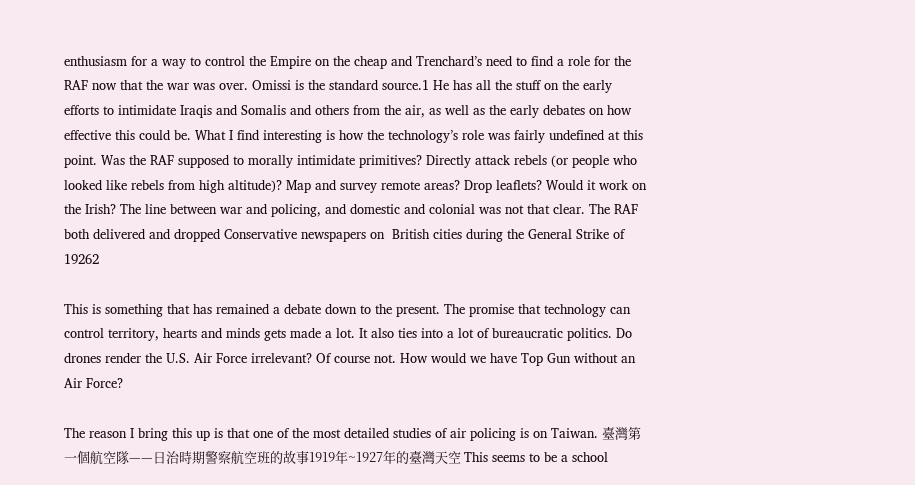enthusiasm for a way to control the Empire on the cheap and Trenchard’s need to find a role for the RAF now that the war was over. Omissi is the standard source.1 He has all the stuff on the early efforts to intimidate Iraqis and Somalis and others from the air, as well as the early debates on how effective this could be. What I find interesting is how the technology’s role was fairly undefined at this point. Was the RAF supposed to morally intimidate primitives? Directly attack rebels (or people who looked like rebels from high altitude)? Map and survey remote areas? Drop leaflets? Would it work on the Irish? The line between war and policing, and domestic and colonial was not that clear. The RAF both delivered and dropped Conservative newspapers on  British cities during the General Strike of 19262

This is something that has remained a debate down to the present. The promise that technology can control territory, hearts and minds gets made a lot. It also ties into a lot of bureaucratic politics. Do drones render the U.S. Air Force irrelevant? Of course not. How would we have Top Gun without an Air Force?

The reason I bring this up is that one of the most detailed studies of air policing is on Taiwan. 臺灣第一個航空隊——日治時期警察航空班的故事1919年~1927年的臺灣天空 This seems to be a school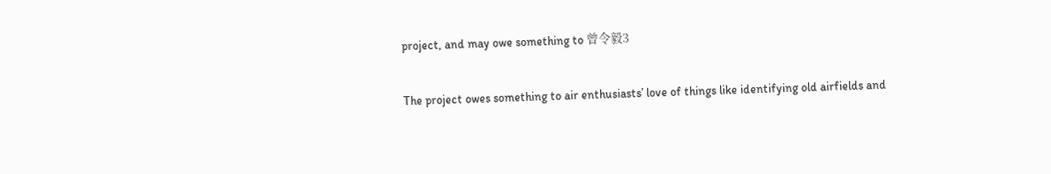project, and may owe something to 曾令毅3

The project owes something to air enthusiasts’ love of things like identifying old airfields and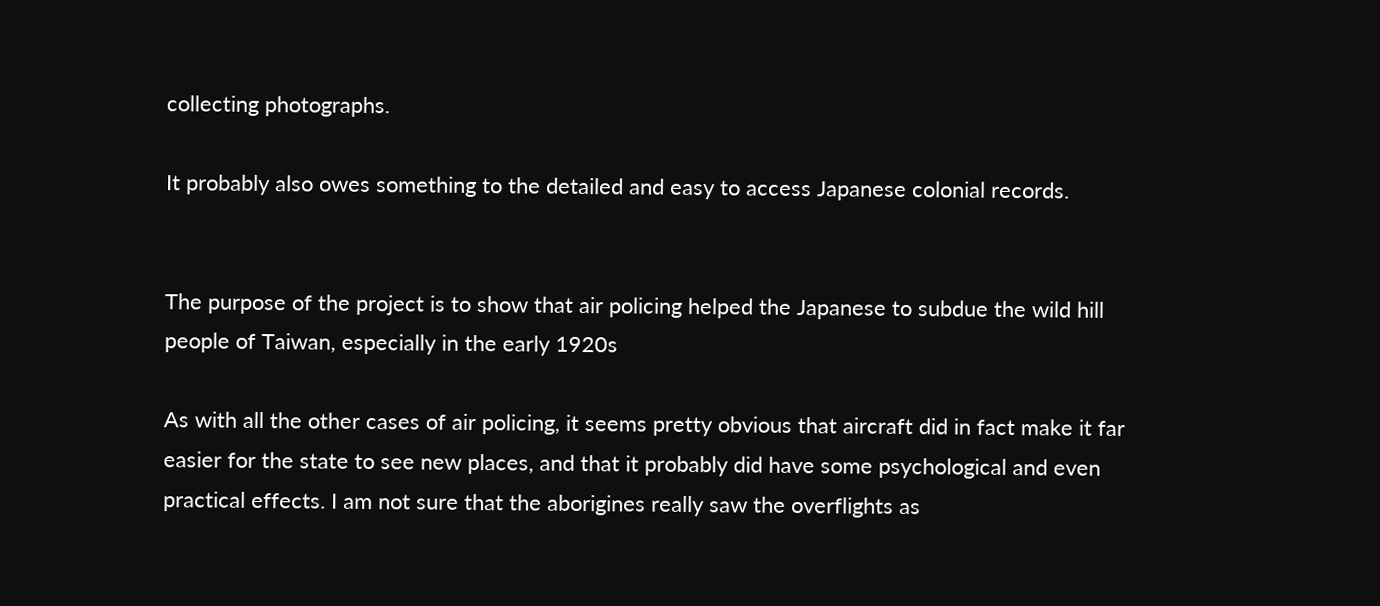collecting photographs.

It probably also owes something to the detailed and easy to access Japanese colonial records.


The purpose of the project is to show that air policing helped the Japanese to subdue the wild hill people of Taiwan, especially in the early 1920s

As with all the other cases of air policing, it seems pretty obvious that aircraft did in fact make it far easier for the state to see new places, and that it probably did have some psychological and even practical effects. I am not sure that the aborigines really saw the overflights as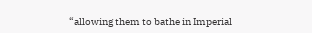“allowing them to bathe in Imperial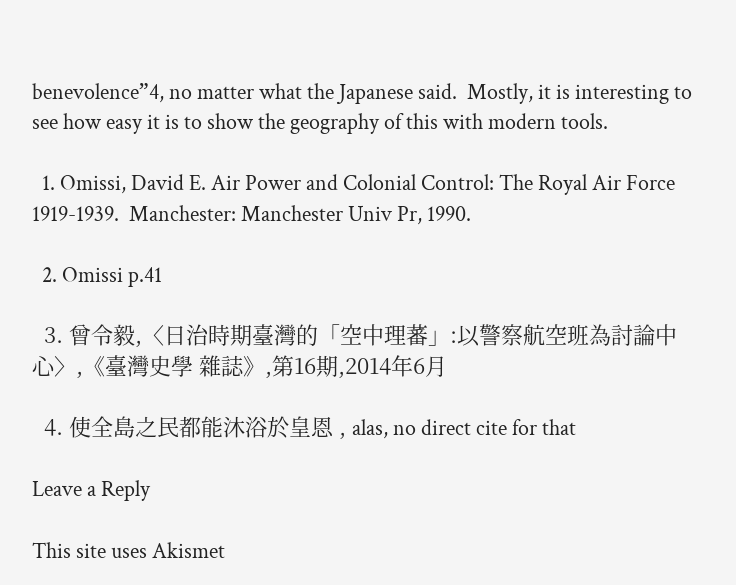benevolence”4, no matter what the Japanese said.  Mostly, it is interesting to see how easy it is to show the geography of this with modern tools.

  1. Omissi, David E. Air Power and Colonial Control: The Royal Air Force 1919-1939.  Manchester: Manchester Univ Pr, 1990.

  2. Omissi p.41

  3. 曾令毅,〈日治時期臺灣的「空中理蕃」:以警察航空班為討論中心〉,《臺灣史學 雜誌》,第16期,2014年6月

  4. 使全島之民都能沐浴於皇恩 , alas, no direct cite for that

Leave a Reply

This site uses Akismet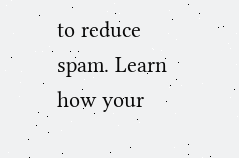to reduce spam. Learn how your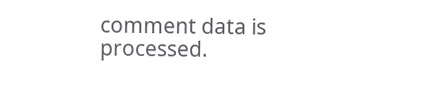comment data is processed.